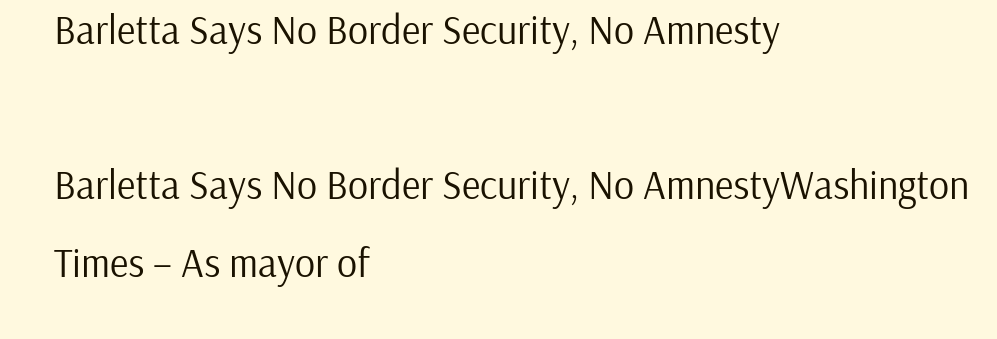Barletta Says No Border Security, No Amnesty

Barletta Says No Border Security, No AmnestyWashington Times – As mayor of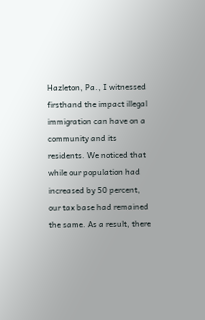Hazleton, Pa., I witnessed firsthand the impact illegal immigration can have on a community and its residents. We noticed that while our population had increased by 50 percent, our tax base had remained the same. As a result, there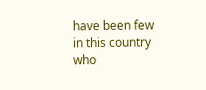have been few in this country who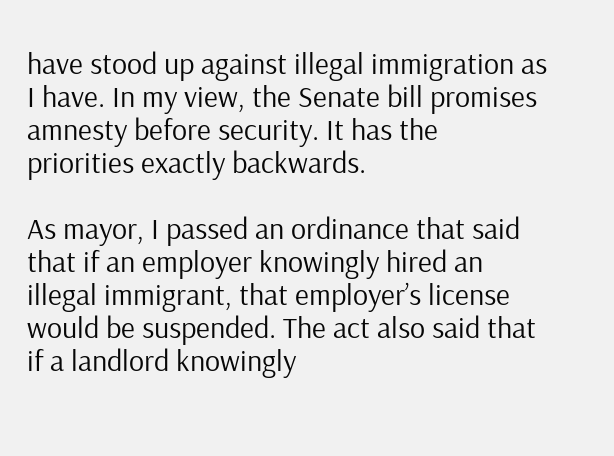have stood up against illegal immigration as I have. In my view, the Senate bill promises amnesty before security. It has the priorities exactly backwards.

As mayor, I passed an ordinance that said that if an employer knowingly hired an illegal immigrant, that employer’s license would be suspended. The act also said that if a landlord knowingly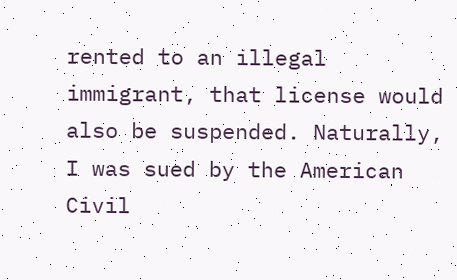rented to an illegal immigrant, that license would also be suspended. Naturally, I was sued by the American Civil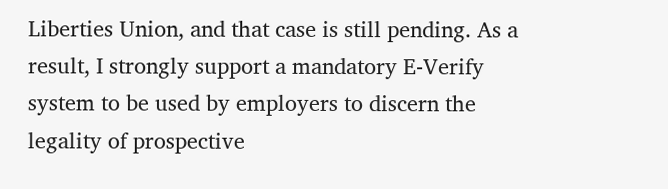Liberties Union, and that case is still pending. As a result, I strongly support a mandatory E-Verify system to be used by employers to discern the legality of prospective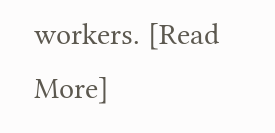workers. [Read More]